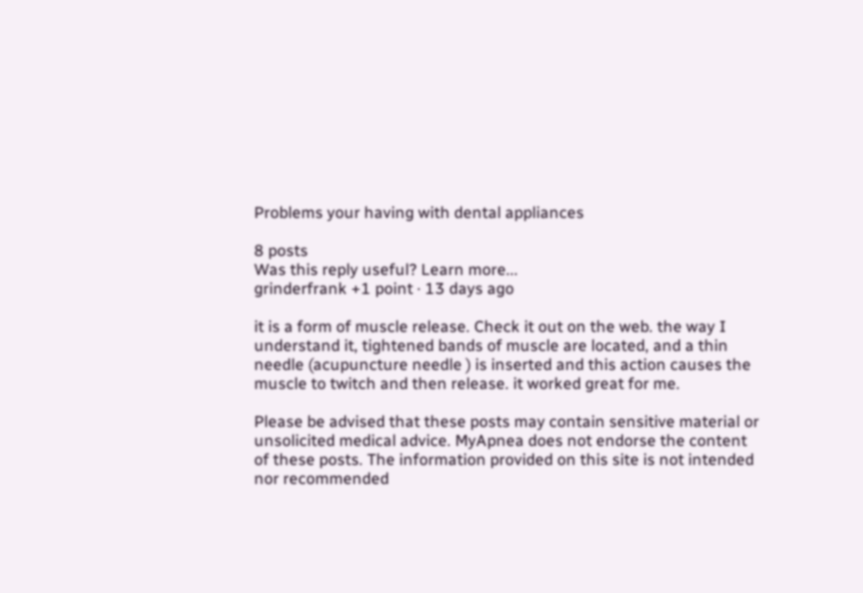Problems your having with dental appliances

8 posts
Was this reply useful? Learn more...
grinderfrank +1 point · 13 days ago

it is a form of muscle release. Check it out on the web. the way I understand it, tightened bands of muscle are located, and a thin needle (acupuncture needle ) is inserted and this action causes the muscle to twitch and then release. it worked great for me.

Please be advised that these posts may contain sensitive material or unsolicited medical advice. MyApnea does not endorse the content of these posts. The information provided on this site is not intended nor recommended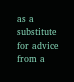as a substitute for advice from a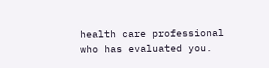health care professional who has evaluated you.